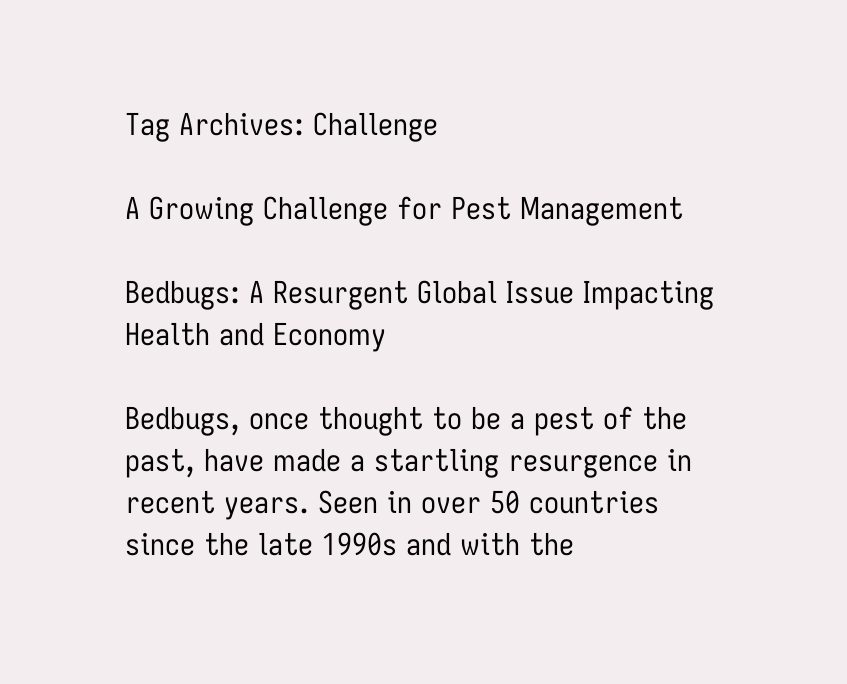Tag Archives: Challenge

A Growing Challenge for Pest Management

Bedbugs: A Resurgent Global Issue Impacting Health and Economy

Bedbugs, once thought to be a pest of the past, have made a startling resurgence in recent years. Seen in over 50 countries since the late 1990s and with the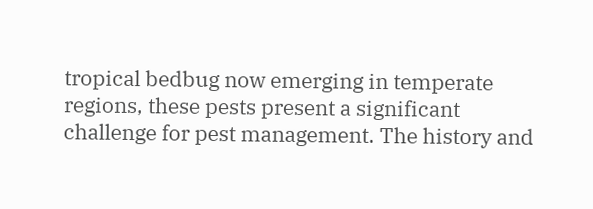tropical bedbug now emerging in temperate regions, these pests present a significant challenge for pest management. The history and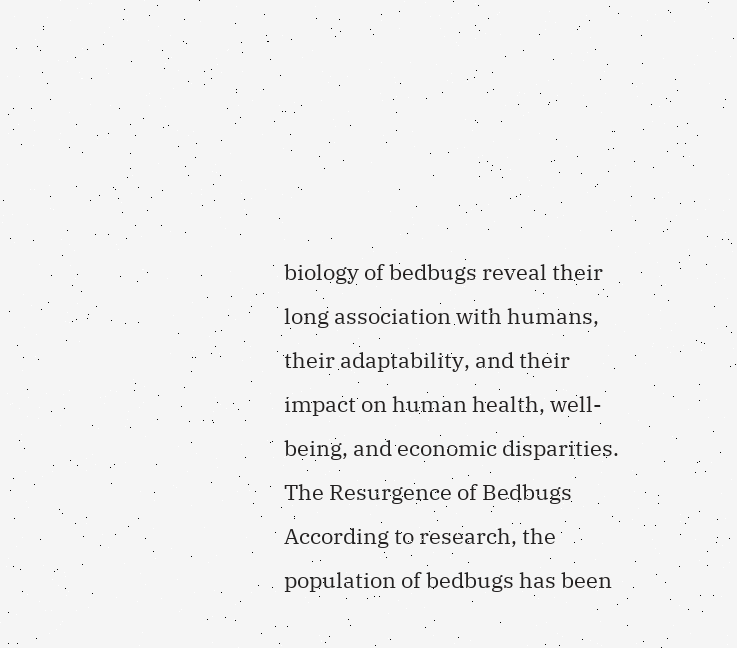biology of bedbugs reveal their long association with humans, their adaptability, and their impact on human health, well-being, and economic disparities. The Resurgence of Bedbugs According to research, the population of bedbugs has been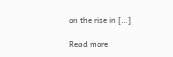on the rise in […]

Read more